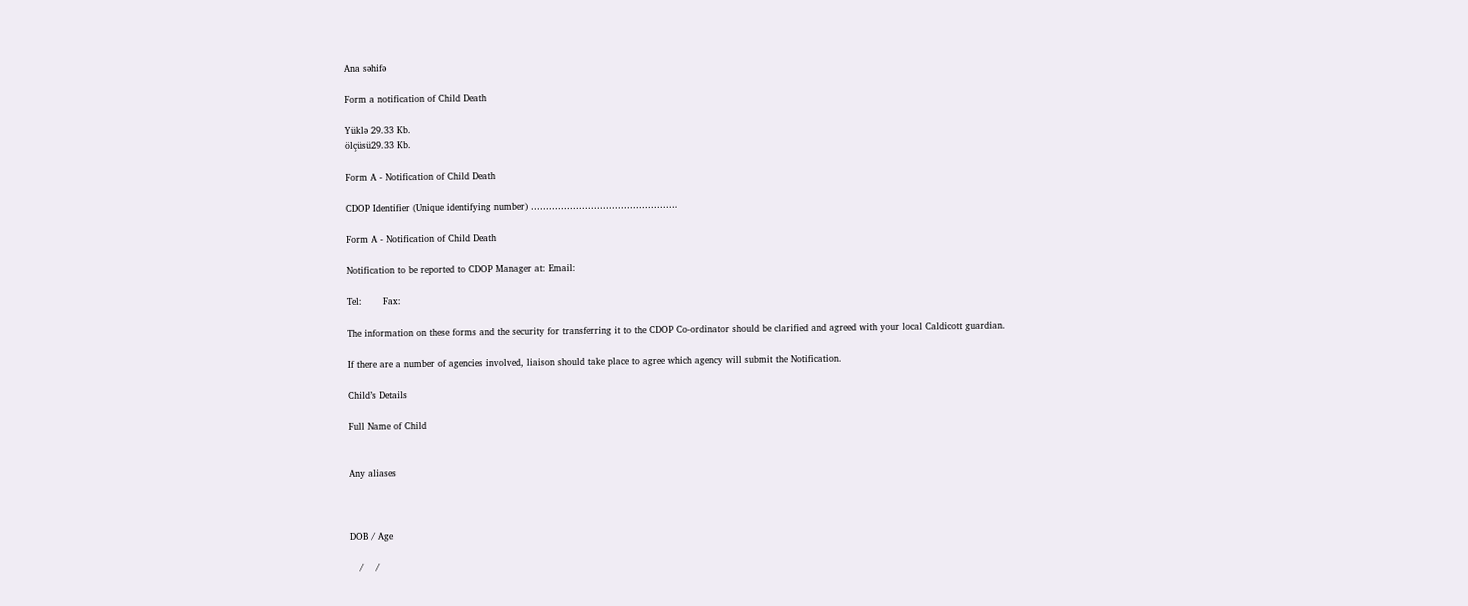Ana səhifə

Form a notification of Child Death

Yüklə 29.33 Kb.
ölçüsü29.33 Kb.

Form A - Notification of Child Death

CDOP Identifier (Unique identifying number) ………………………………………….

Form A - Notification of Child Death

Notification to be reported to CDOP Manager at: Email:

Tel:       Fax:

The information on these forms and the security for transferring it to the CDOP Co-ordinator should be clarified and agreed with your local Caldicott guardian.

If there are a number of agencies involved, liaison should take place to agree which agency will submit the Notification.

Child’s Details

Full Name of Child


Any aliases



DOB / Age

   /    /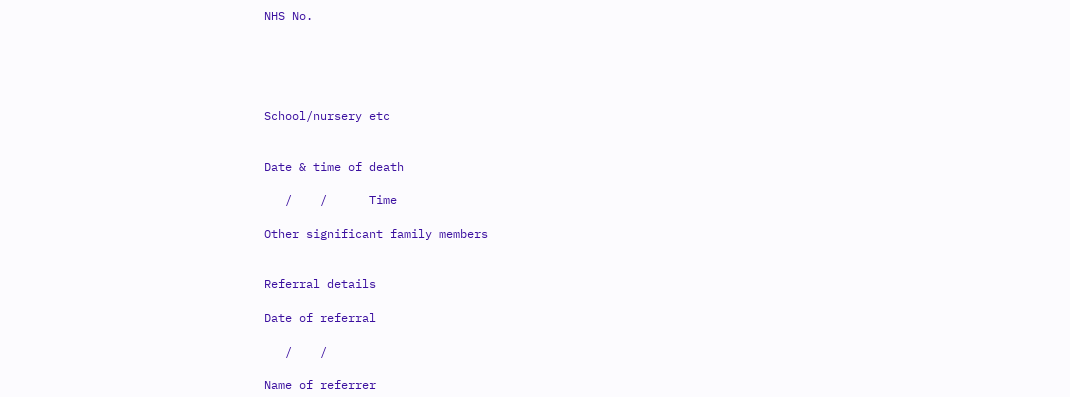NHS No.





School/nursery etc


Date & time of death

   /    /      Time

Other significant family members


Referral details

Date of referral

   /    /

Name of referrer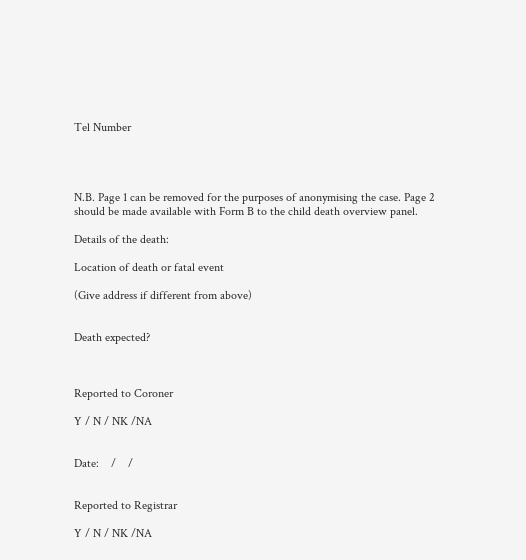Tel Number




N.B. Page 1 can be removed for the purposes of anonymising the case. Page 2 should be made available with Form B to the child death overview panel.

Details of the death:

Location of death or fatal event

(Give address if different from above)


Death expected?



Reported to Coroner

Y / N / NK /NA


Date:    /    /


Reported to Registrar

Y / N / NK /NA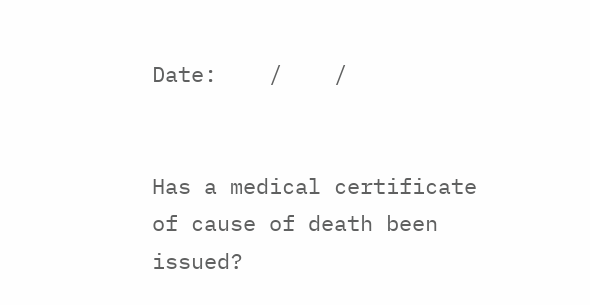Date:    /    /


Has a medical certificate of cause of death been issued?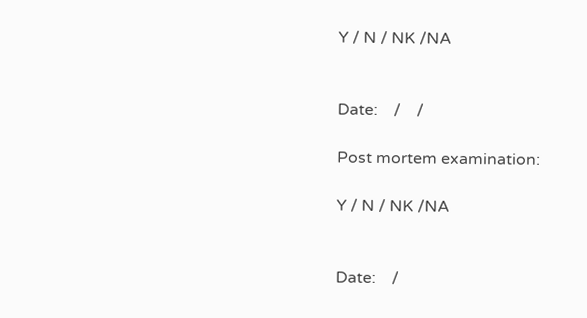Y / N / NK /NA


Date:    /    /

Post mortem examination:

Y / N / NK /NA


Date:    /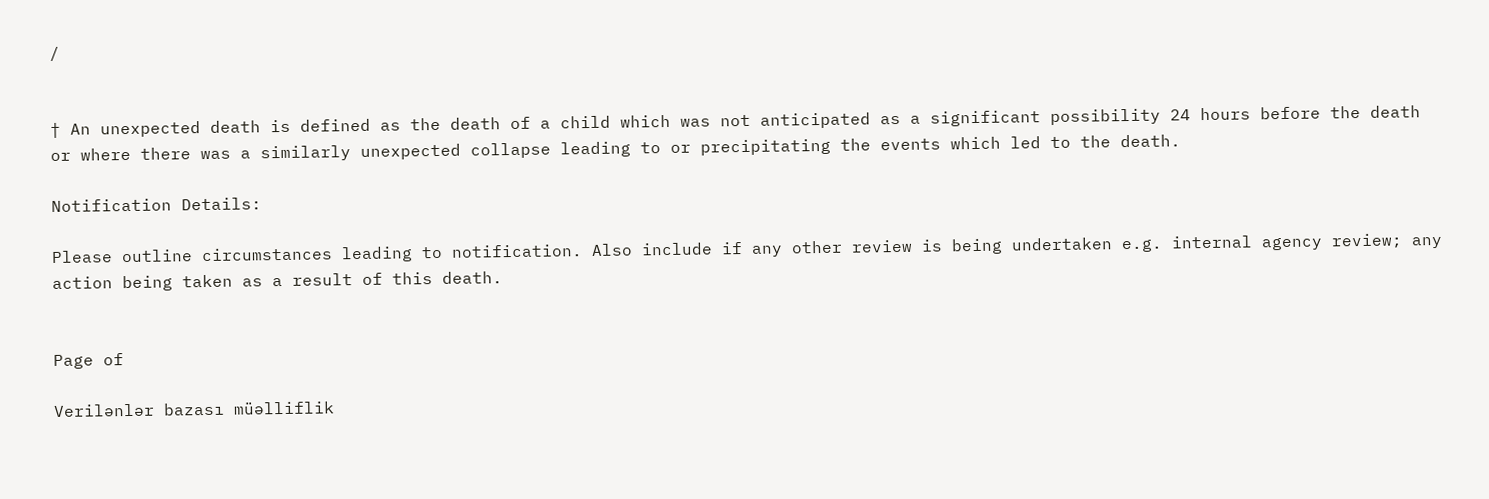/


† An unexpected death is defined as the death of a child which was not anticipated as a significant possibility 24 hours before the death or where there was a similarly unexpected collapse leading to or precipitating the events which led to the death.

Notification Details:

Please outline circumstances leading to notification. Also include if any other review is being undertaken e.g. internal agency review; any action being taken as a result of this death.


Page of

Verilənlər bazası müəlliflik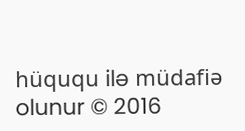hüququ ilə müdafiə olunur © 2016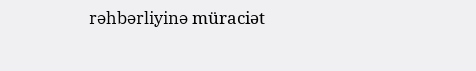rəhbərliyinə müraciət